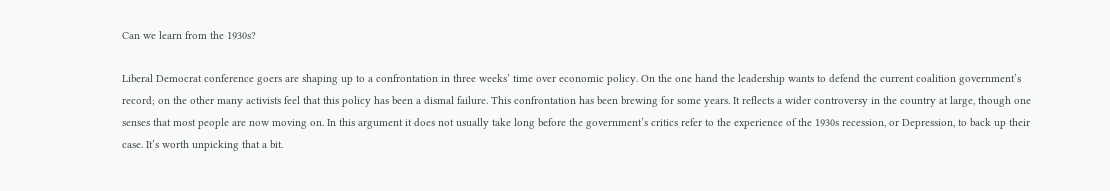Can we learn from the 1930s?

Liberal Democrat conference goers are shaping up to a confrontation in three weeks’ time over economic policy. On the one hand the leadership wants to defend the current coalition government’s record; on the other many activists feel that this policy has been a dismal failure. This confrontation has been brewing for some years. It reflects a wider controversy in the country at large, though one senses that most people are now moving on. In this argument it does not usually take long before the government’s critics refer to the experience of the 1930s recession, or Depression, to back up their case. It’s worth unpicking that a bit.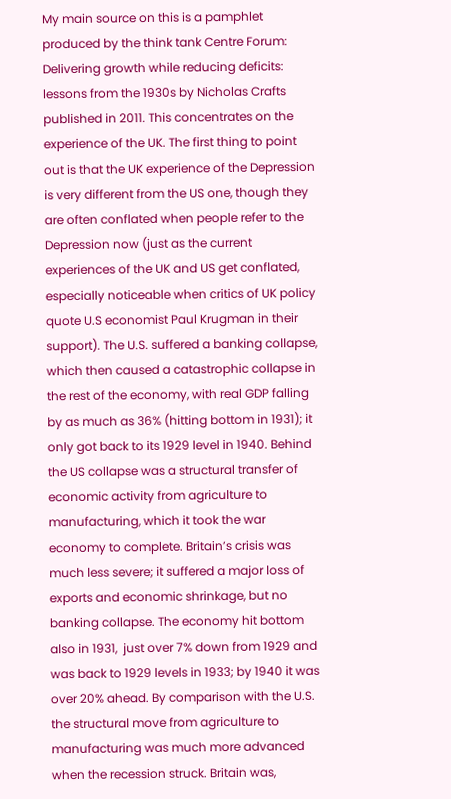My main source on this is a pamphlet produced by the think tank Centre Forum: Delivering growth while reducing deficits: lessons from the 1930s by Nicholas Crafts published in 2011. This concentrates on the experience of the UK. The first thing to point out is that the UK experience of the Depression is very different from the US one, though they are often conflated when people refer to the Depression now (just as the current experiences of the UK and US get conflated, especially noticeable when critics of UK policy quote U.S economist Paul Krugman in their support). The U.S. suffered a banking collapse, which then caused a catastrophic collapse in the rest of the economy, with real GDP falling by as much as 36% (hitting bottom in 1931); it only got back to its 1929 level in 1940. Behind the US collapse was a structural transfer of economic activity from agriculture to manufacturing, which it took the war economy to complete. Britain’s crisis was much less severe; it suffered a major loss of exports and economic shrinkage, but no banking collapse. The economy hit bottom also in 1931,  just over 7% down from 1929 and was back to 1929 levels in 1933; by 1940 it was over 20% ahead. By comparison with the U.S. the structural move from agriculture to manufacturing was much more advanced when the recession struck. Britain was,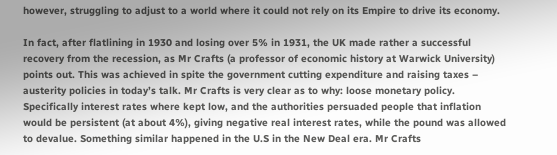however, struggling to adjust to a world where it could not rely on its Empire to drive its economy.

In fact, after flatlining in 1930 and losing over 5% in 1931, the UK made rather a successful recovery from the recession, as Mr Crafts (a professor of economic history at Warwick University) points out. This was achieved in spite the government cutting expenditure and raising taxes – austerity policies in today’s talk. Mr Crafts is very clear as to why: loose monetary policy. Specifically interest rates where kept low, and the authorities persuaded people that inflation would be persistent (at about 4%), giving negative real interest rates, while the pound was allowed to devalue. Something similar happened in the U.S in the New Deal era. Mr Crafts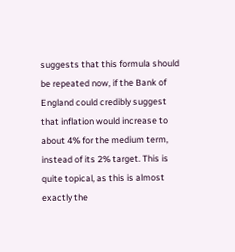suggests that this formula should be repeated now, if the Bank of England could credibly suggest that inflation would increase to about 4% for the medium term, instead of its 2% target. This is quite topical, as this is almost exactly the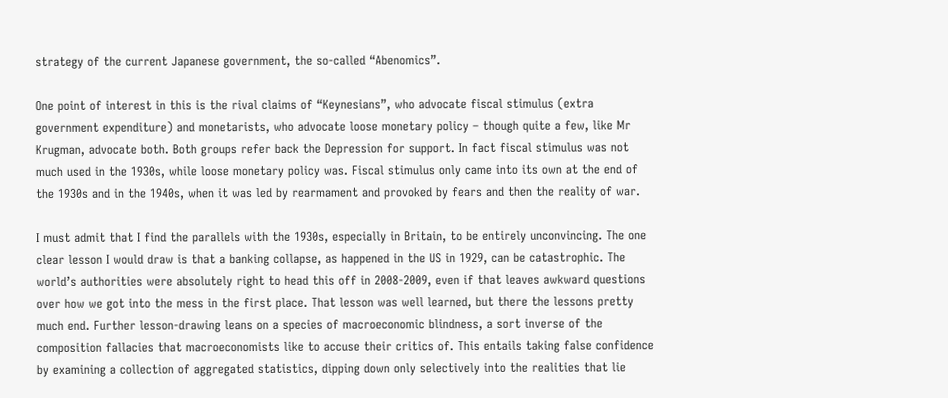strategy of the current Japanese government, the so-called “Abenomics”.

One point of interest in this is the rival claims of “Keynesians”, who advocate fiscal stimulus (extra government expenditure) and monetarists, who advocate loose monetary policy – though quite a few, like Mr Krugman, advocate both. Both groups refer back the Depression for support. In fact fiscal stimulus was not much used in the 1930s, while loose monetary policy was. Fiscal stimulus only came into its own at the end of the 1930s and in the 1940s, when it was led by rearmament and provoked by fears and then the reality of war.

I must admit that I find the parallels with the 1930s, especially in Britain, to be entirely unconvincing. The one clear lesson I would draw is that a banking collapse, as happened in the US in 1929, can be catastrophic. The world’s authorities were absolutely right to head this off in 2008-2009, even if that leaves awkward questions over how we got into the mess in the first place. That lesson was well learned, but there the lessons pretty much end. Further lesson-drawing leans on a species of macroeconomic blindness, a sort inverse of the composition fallacies that macroeconomists like to accuse their critics of. This entails taking false confidence by examining a collection of aggregated statistics, dipping down only selectively into the realities that lie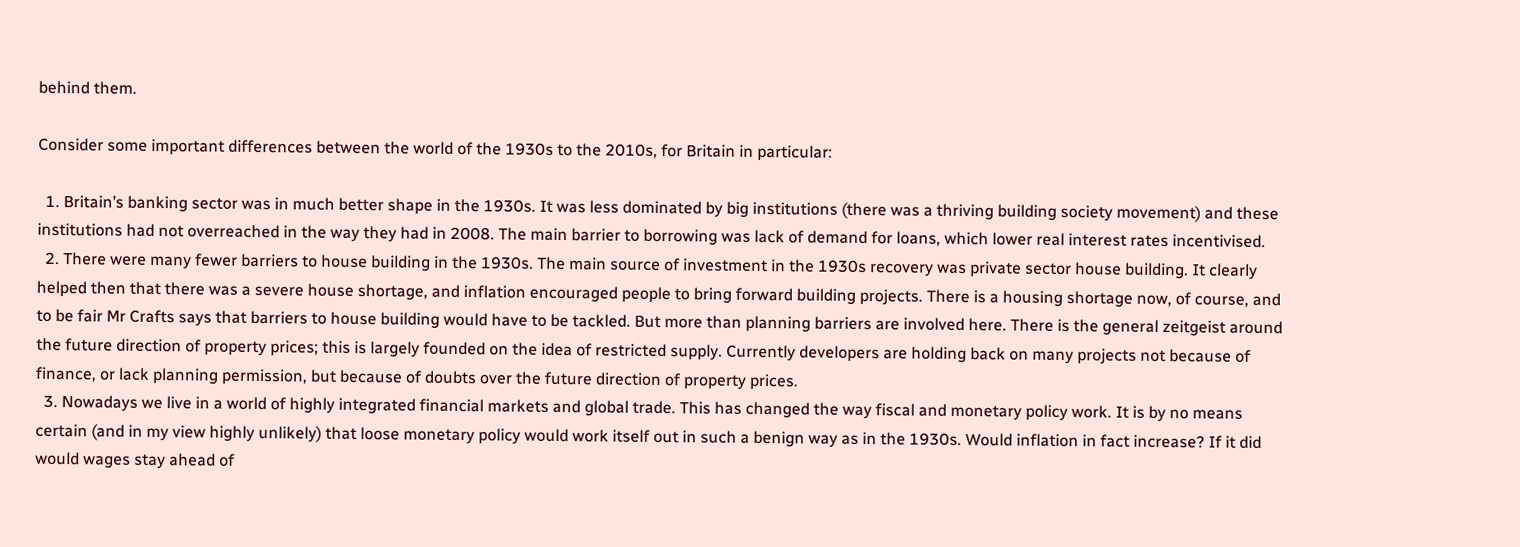behind them.

Consider some important differences between the world of the 1930s to the 2010s, for Britain in particular:

  1. Britain’s banking sector was in much better shape in the 1930s. It was less dominated by big institutions (there was a thriving building society movement) and these institutions had not overreached in the way they had in 2008. The main barrier to borrowing was lack of demand for loans, which lower real interest rates incentivised.
  2. There were many fewer barriers to house building in the 1930s. The main source of investment in the 1930s recovery was private sector house building. It clearly helped then that there was a severe house shortage, and inflation encouraged people to bring forward building projects. There is a housing shortage now, of course, and to be fair Mr Crafts says that barriers to house building would have to be tackled. But more than planning barriers are involved here. There is the general zeitgeist around the future direction of property prices; this is largely founded on the idea of restricted supply. Currently developers are holding back on many projects not because of finance, or lack planning permission, but because of doubts over the future direction of property prices.
  3. Nowadays we live in a world of highly integrated financial markets and global trade. This has changed the way fiscal and monetary policy work. It is by no means certain (and in my view highly unlikely) that loose monetary policy would work itself out in such a benign way as in the 1930s. Would inflation in fact increase? If it did would wages stay ahead of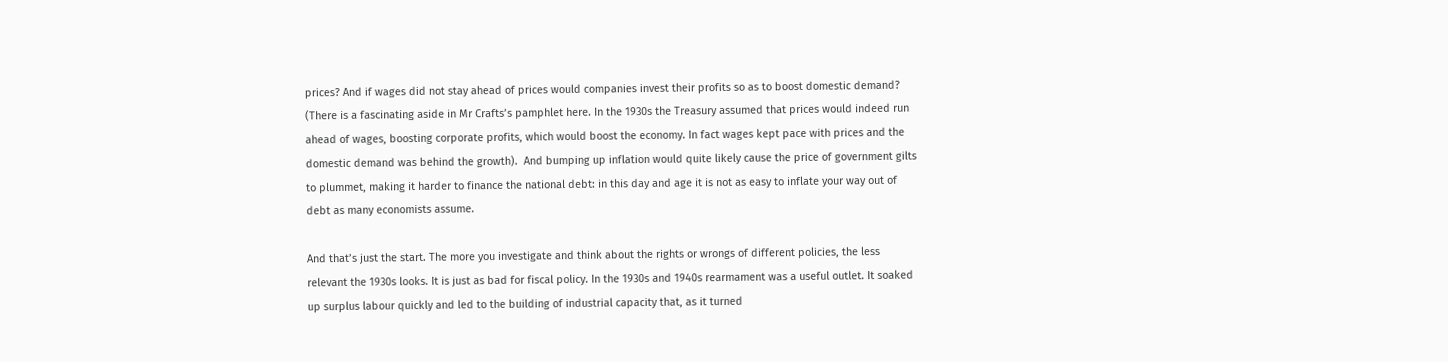prices? And if wages did not stay ahead of prices would companies invest their profits so as to boost domestic demand? (There is a fascinating aside in Mr Crafts’s pamphlet here. In the 1930s the Treasury assumed that prices would indeed run ahead of wages, boosting corporate profits, which would boost the economy. In fact wages kept pace with prices and the domestic demand was behind the growth).  And bumping up inflation would quite likely cause the price of government gilts to plummet, making it harder to finance the national debt: in this day and age it is not as easy to inflate your way out of debt as many economists assume.

And that’s just the start. The more you investigate and think about the rights or wrongs of different policies, the less relevant the 1930s looks. It is just as bad for fiscal policy. In the 1930s and 1940s rearmament was a useful outlet. It soaked up surplus labour quickly and led to the building of industrial capacity that, as it turned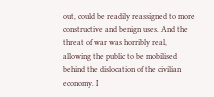out, could be readily reassigned to more constructive and benign uses. And the threat of war was horribly real, allowing the public to be mobilised behind the dislocation of the civilian economy. I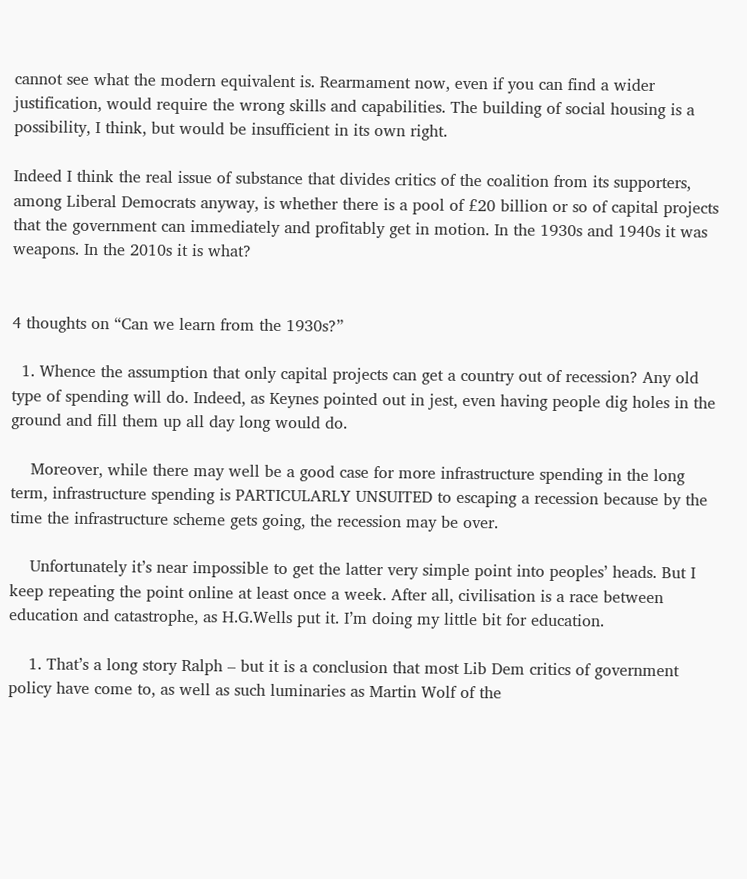cannot see what the modern equivalent is. Rearmament now, even if you can find a wider justification, would require the wrong skills and capabilities. The building of social housing is a possibility, I think, but would be insufficient in its own right.

Indeed I think the real issue of substance that divides critics of the coalition from its supporters, among Liberal Democrats anyway, is whether there is a pool of £20 billion or so of capital projects that the government can immediately and profitably get in motion. In the 1930s and 1940s it was weapons. In the 2010s it is what?


4 thoughts on “Can we learn from the 1930s?”

  1. Whence the assumption that only capital projects can get a country out of recession? Any old type of spending will do. Indeed, as Keynes pointed out in jest, even having people dig holes in the ground and fill them up all day long would do.

    Moreover, while there may well be a good case for more infrastructure spending in the long term, infrastructure spending is PARTICULARLY UNSUITED to escaping a recession because by the time the infrastructure scheme gets going, the recession may be over.

    Unfortunately it’s near impossible to get the latter very simple point into peoples’ heads. But I keep repeating the point online at least once a week. After all, civilisation is a race between education and catastrophe, as H.G.Wells put it. I’m doing my little bit for education.

    1. That’s a long story Ralph – but it is a conclusion that most Lib Dem critics of government policy have come to, as well as such luminaries as Martin Wolf of the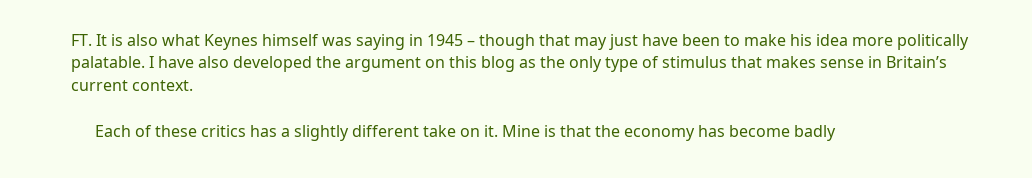FT. It is also what Keynes himself was saying in 1945 – though that may just have been to make his idea more politically palatable. I have also developed the argument on this blog as the only type of stimulus that makes sense in Britain’s current context.

      Each of these critics has a slightly different take on it. Mine is that the economy has become badly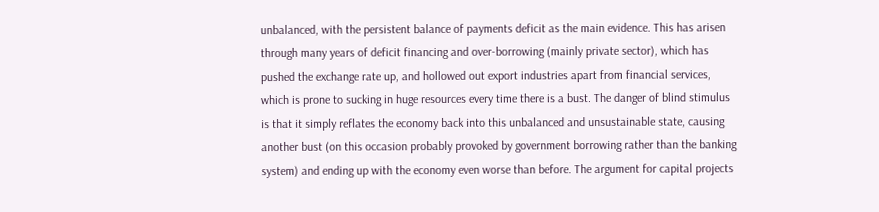unbalanced, with the persistent balance of payments deficit as the main evidence. This has arisen through many years of deficit financing and over-borrowing (mainly private sector), which has pushed the exchange rate up, and hollowed out export industries apart from financial services, which is prone to sucking in huge resources every time there is a bust. The danger of blind stimulus is that it simply reflates the economy back into this unbalanced and unsustainable state, causing another bust (on this occasion probably provoked by government borrowing rather than the banking system) and ending up with the economy even worse than before. The argument for capital projects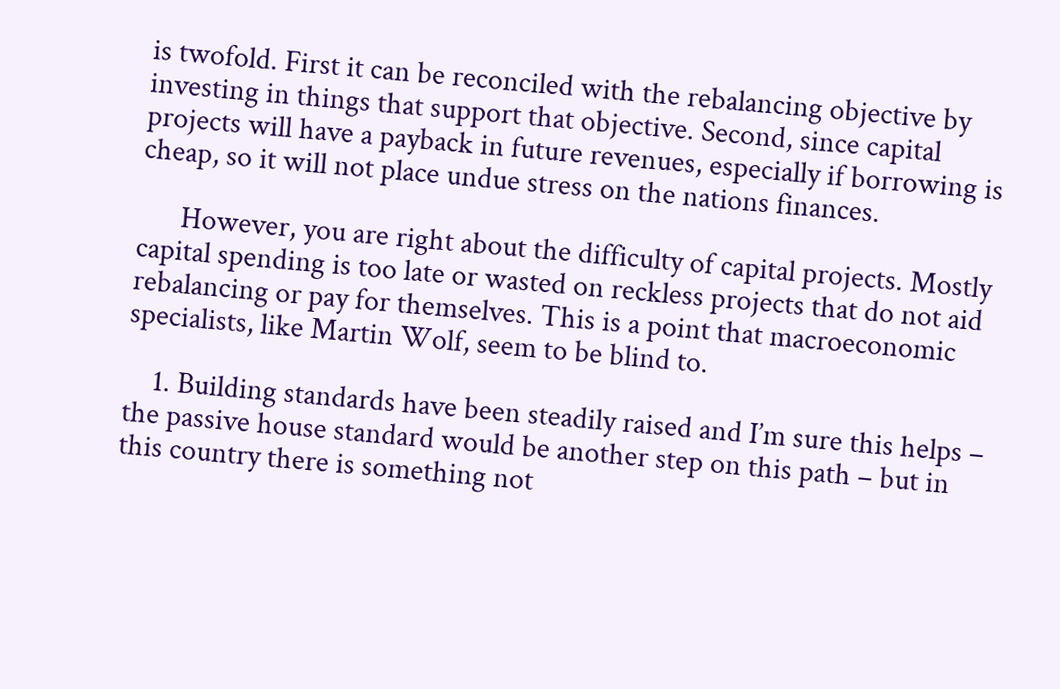is twofold. First it can be reconciled with the rebalancing objective by investing in things that support that objective. Second, since capital projects will have a payback in future revenues, especially if borrowing is cheap, so it will not place undue stress on the nations finances.

      However, you are right about the difficulty of capital projects. Mostly capital spending is too late or wasted on reckless projects that do not aid rebalancing or pay for themselves. This is a point that macroeconomic specialists, like Martin Wolf, seem to be blind to.

    1. Building standards have been steadily raised and I’m sure this helps – the passive house standard would be another step on this path – but in this country there is something not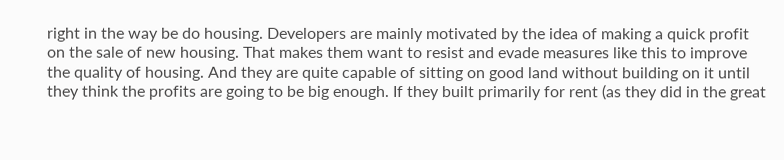right in the way be do housing. Developers are mainly motivated by the idea of making a quick profit on the sale of new housing. That makes them want to resist and evade measures like this to improve the quality of housing. And they are quite capable of sitting on good land without building on it until they think the profits are going to be big enough. If they built primarily for rent (as they did in the great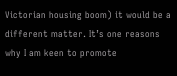Victorian housing boom) it would be a different matter. It’s one reasons why I am keen to promote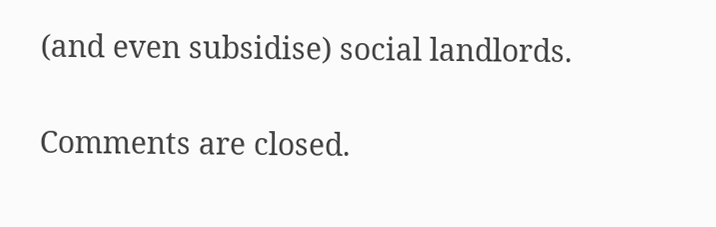(and even subsidise) social landlords.

Comments are closed.